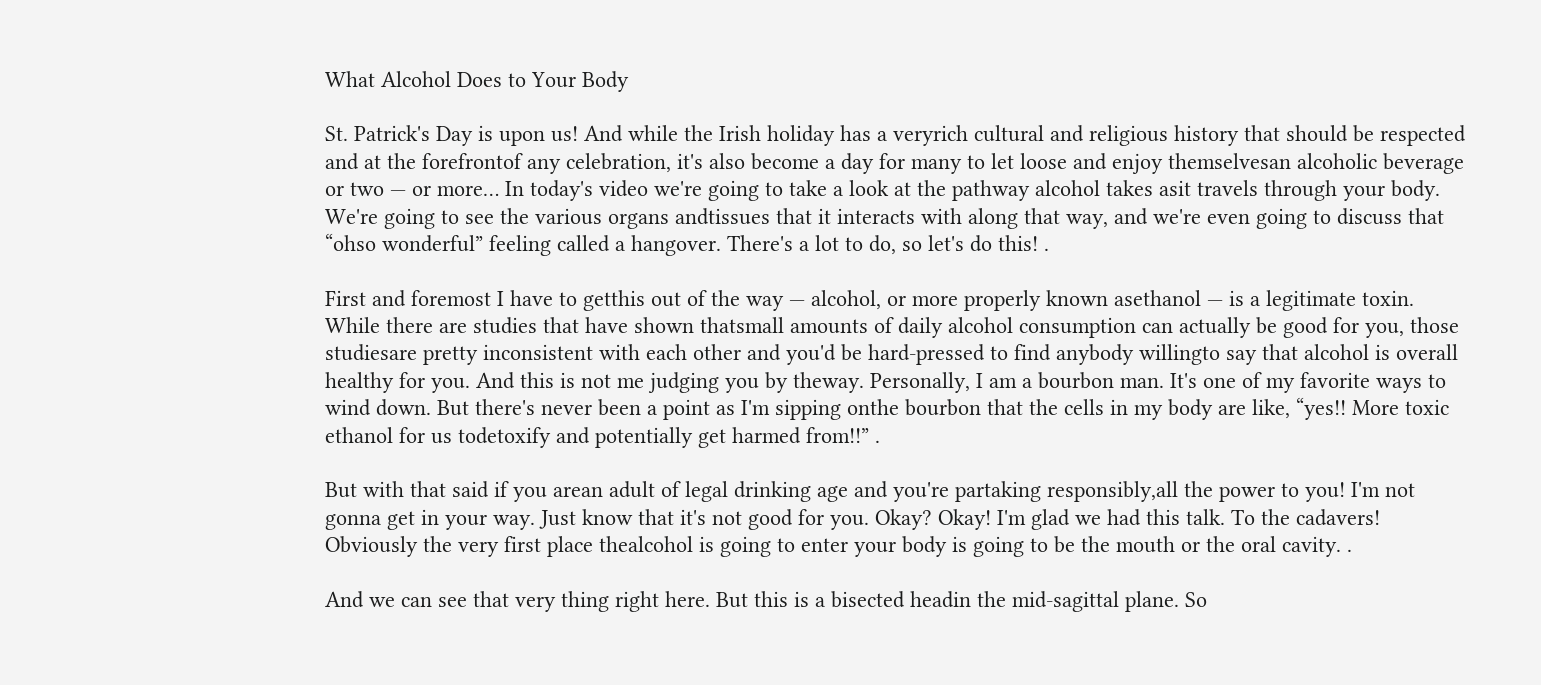What Alcohol Does to Your Body

St. Patrick's Day is upon us! And while the Irish holiday has a veryrich cultural and religious history that should be respected and at the forefrontof any celebration, it's also become a day for many to let loose and enjoy themselvesan alcoholic beverage or two — or more… In today's video we're going to take a look at the pathway alcohol takes asit travels through your body. We're going to see the various organs andtissues that it interacts with along that way, and we're even going to discuss that “ohso wonderful” feeling called a hangover. There's a lot to do, so let's do this! .

First and foremost I have to getthis out of the way — alcohol, or more properly known asethanol — is a legitimate toxin. While there are studies that have shown thatsmall amounts of daily alcohol consumption can actually be good for you, those studiesare pretty inconsistent with each other and you'd be hard-pressed to find anybody willingto say that alcohol is overall healthy for you. And this is not me judging you by theway. Personally, I am a bourbon man. It's one of my favorite ways to wind down. But there's never been a point as I'm sipping onthe bourbon that the cells in my body are like, “yes!! More toxic ethanol for us todetoxify and potentially get harmed from!!” .

But with that said if you arean adult of legal drinking age and you're partaking responsibly,all the power to you! I'm not gonna get in your way. Just know that it's not good for you. Okay? Okay! I'm glad we had this talk. To the cadavers! Obviously the very first place thealcohol is going to enter your body is going to be the mouth or the oral cavity. .

And we can see that very thing right here. But this is a bisected headin the mid-sagittal plane. So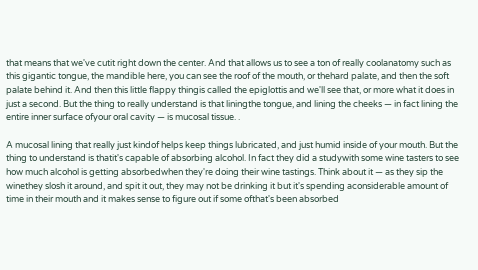that means that we've cutit right down the center. And that allows us to see a ton of really coolanatomy such as this gigantic tongue, the mandible here, you can see the roof of the mouth, or thehard palate, and then the soft palate behind it. And then this little flappy thingis called the epiglottis and we'll see that, or more what it does in just a second. But the thing to really understand is that liningthe tongue, and lining the cheeks — in fact lining the entire inner surface ofyour oral cavity — is mucosal tissue. .

A mucosal lining that really just kindof helps keep things lubricated, and just humid inside of your mouth. But the thing to understand is thatit's capable of absorbing alcohol. In fact they did a studywith some wine tasters to see how much alcohol is getting absorbedwhen they're doing their wine tastings. Think about it — as they sip the winethey slosh it around, and spit it out, they may not be drinking it but it's spending aconsiderable amount of time in their mouth and it makes sense to figure out if some ofthat's been absorbed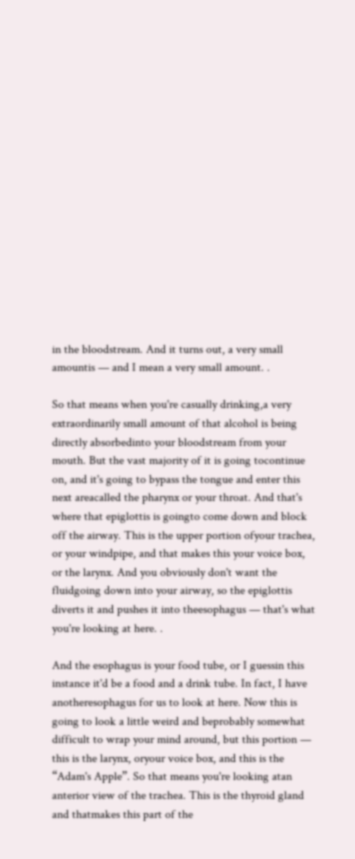in the bloodstream. And it turns out, a very small amountis — and I mean a very small amount. .

So that means when you're casually drinking,a very extraordinarily small amount of that alcohol is being directly absorbedinto your bloodstream from your mouth. But the vast majority of it is going tocontinue on, and it's going to bypass the tongue and enter this next areacalled the pharynx or your throat. And that's where that epiglottis is goingto come down and block off the airway. This is the upper portion ofyour trachea, or your windpipe, and that makes this your voice box, or the larynx. And you obviously don't want the fluidgoing down into your airway, so the epiglottis diverts it and pushes it into theesophagus — that's what you're looking at here. .

And the esophagus is your food tube, or I guessin this instance it'd be a food and a drink tube. In fact, I have anotheresophagus for us to look at here. Now this is going to look a little weird and beprobably somewhat difficult to wrap your mind around, but this portion — this is the larynx, oryour voice box, and this is the “Adam's Apple”. So that means you're looking atan anterior view of the trachea. This is the thyroid gland and thatmakes this part of the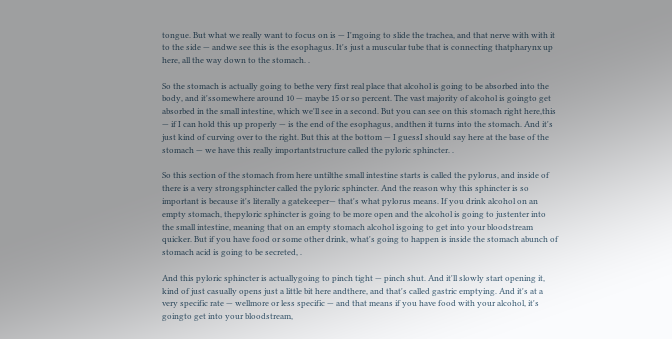tongue. But what we really want to focus on is — I'mgoing to slide the trachea, and that nerve with with it to the side — andwe see this is the esophagus. It's just a muscular tube that is connecting thatpharynx up here, all the way down to the stomach. .

So the stomach is actually going to bethe very first real place that alcohol is going to be absorbed into the body, and it'ssomewhere around 10 — maybe 15 or so percent. The vast majority of alcohol is goingto get absorbed in the small intestine, which we'll see in a second. But you can see on this stomach right here,this — if I can hold this up properly — is the end of the esophagus, andthen it turns into the stomach. And it's just kind of curving over to the right. But this at the bottom — I guessI should say here at the base of the stomach — we have this really importantstructure called the pyloric sphincter. .

So this section of the stomach from here untilthe small intestine starts is called the pylorus, and inside of there is a very strongsphincter called the pyloric sphincter. And the reason why this sphincter is so important is because it's literally a gatekeeper— that's what pylorus means. If you drink alcohol on an empty stomach, thepyloric sphincter is going to be more open and the alcohol is going to justenter into the small intestine, meaning that on an empty stomach alcohol isgoing to get into your bloodstream quicker. But if you have food or some other drink, what's going to happen is inside the stomach abunch of stomach acid is going to be secreted, .

And this pyloric sphincter is actuallygoing to pinch tight — pinch shut. And it'll slowly start opening it, kind of just casually opens just a little bit here andthere, and that's called gastric emptying. And it's at a very specific rate — wellmore or less specific — and that means if you have food with your alcohol, it's goingto get into your bloodstream,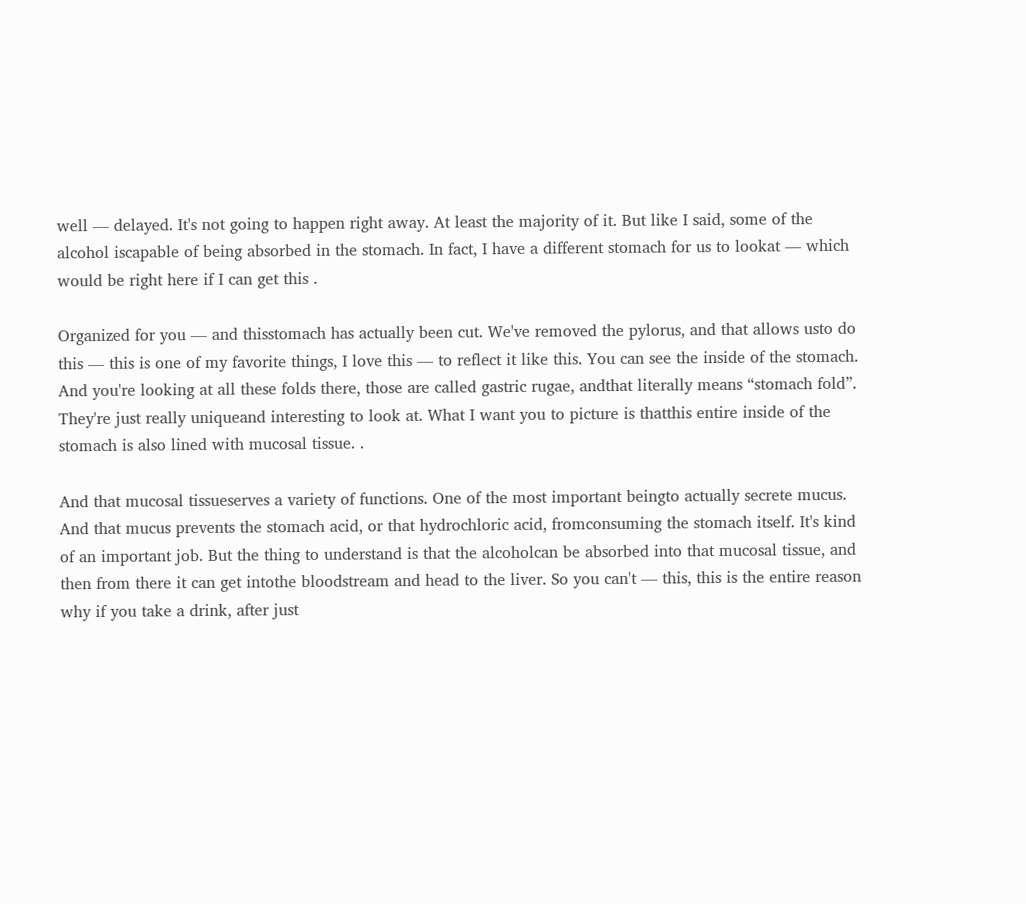well — delayed. It's not going to happen right away. At least the majority of it. But like I said, some of the alcohol iscapable of being absorbed in the stomach. In fact, I have a different stomach for us to lookat — which would be right here if I can get this .

Organized for you — and thisstomach has actually been cut. We've removed the pylorus, and that allows usto do this — this is one of my favorite things, I love this — to reflect it like this. You can see the inside of the stomach. And you're looking at all these folds there, those are called gastric rugae, andthat literally means “stomach fold”. They're just really uniqueand interesting to look at. What I want you to picture is thatthis entire inside of the stomach is also lined with mucosal tissue. .

And that mucosal tissueserves a variety of functions. One of the most important beingto actually secrete mucus. And that mucus prevents the stomach acid, or that hydrochloric acid, fromconsuming the stomach itself. It's kind of an important job. But the thing to understand is that the alcoholcan be absorbed into that mucosal tissue, and then from there it can get intothe bloodstream and head to the liver. So you can't — this, this is the entire reason why if you take a drink, after just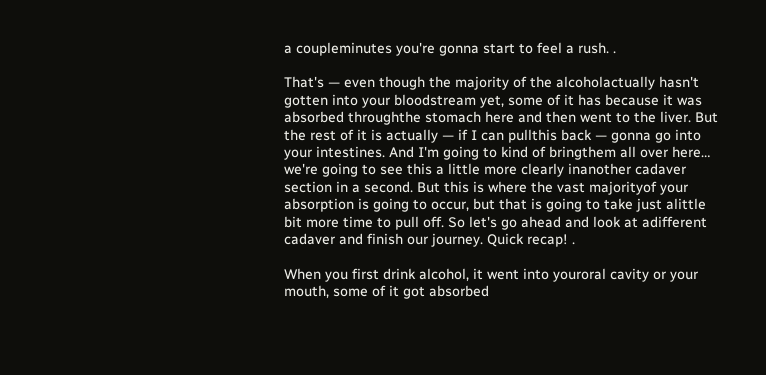a coupleminutes you're gonna start to feel a rush. .

That's — even though the majority of the alcoholactually hasn't gotten into your bloodstream yet, some of it has because it was absorbed throughthe stomach here and then went to the liver. But the rest of it is actually — if I can pullthis back — gonna go into your intestines. And I'm going to kind of bringthem all over here… we're going to see this a little more clearly inanother cadaver section in a second. But this is where the vast majorityof your absorption is going to occur, but that is going to take just alittle bit more time to pull off. So let's go ahead and look at adifferent cadaver and finish our journey. Quick recap! .

When you first drink alcohol, it went into youroral cavity or your mouth, some of it got absorbed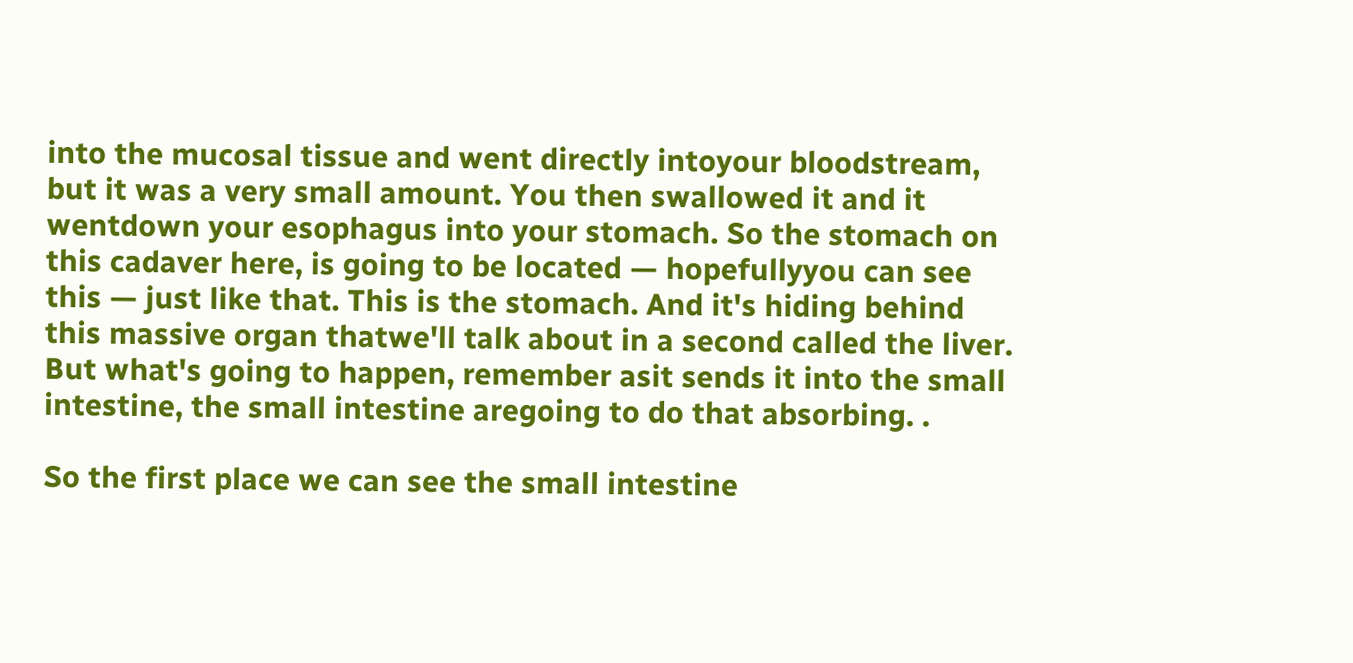into the mucosal tissue and went directly intoyour bloodstream, but it was a very small amount. You then swallowed it and it wentdown your esophagus into your stomach. So the stomach on this cadaver here, is going to be located — hopefullyyou can see this — just like that. This is the stomach. And it's hiding behind this massive organ thatwe'll talk about in a second called the liver. But what's going to happen, remember asit sends it into the small intestine, the small intestine aregoing to do that absorbing. .

So the first place we can see the small intestine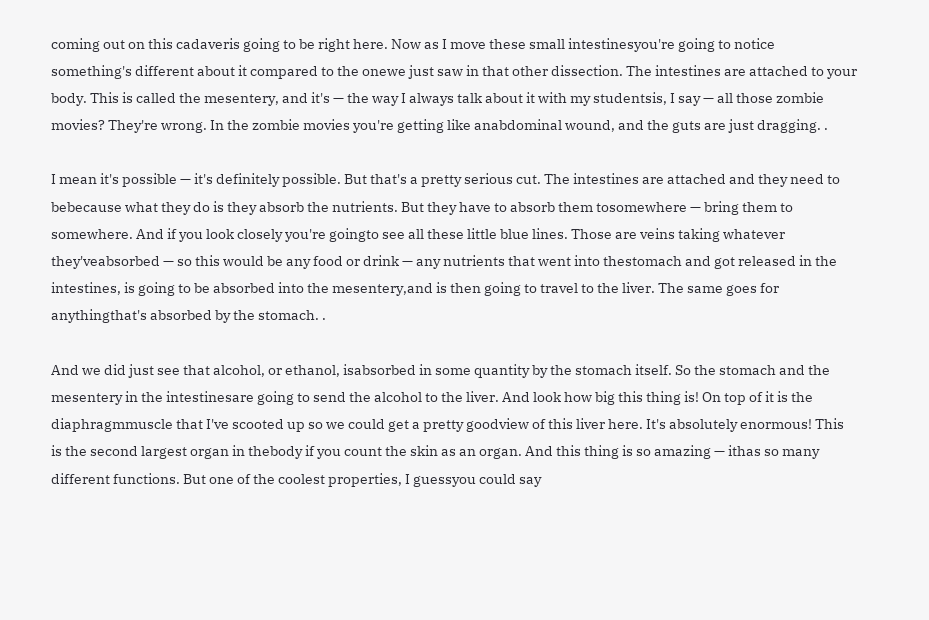coming out on this cadaveris going to be right here. Now as I move these small intestinesyou're going to notice something's different about it compared to the onewe just saw in that other dissection. The intestines are attached to your body. This is called the mesentery, and it's — the way I always talk about it with my studentsis, I say — all those zombie movies? They're wrong. In the zombie movies you're getting like anabdominal wound, and the guts are just dragging. .

I mean it's possible — it's definitely possible. But that's a pretty serious cut. The intestines are attached and they need to bebecause what they do is they absorb the nutrients. But they have to absorb them tosomewhere — bring them to somewhere. And if you look closely you're goingto see all these little blue lines. Those are veins taking whatever they'veabsorbed — so this would be any food or drink — any nutrients that went into thestomach and got released in the intestines, is going to be absorbed into the mesentery,and is then going to travel to the liver. The same goes for anythingthat's absorbed by the stomach. .

And we did just see that alcohol, or ethanol, isabsorbed in some quantity by the stomach itself. So the stomach and the mesentery in the intestinesare going to send the alcohol to the liver. And look how big this thing is! On top of it is the diaphragmmuscle that I've scooted up so we could get a pretty goodview of this liver here. It's absolutely enormous! This is the second largest organ in thebody if you count the skin as an organ. And this thing is so amazing — ithas so many different functions. But one of the coolest properties, I guessyou could say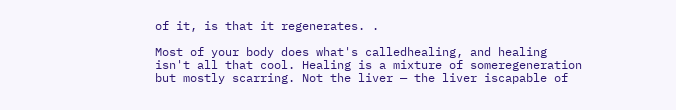of it, is that it regenerates. .

Most of your body does what's calledhealing, and healing isn't all that cool. Healing is a mixture of someregeneration but mostly scarring. Not the liver — the liver iscapable of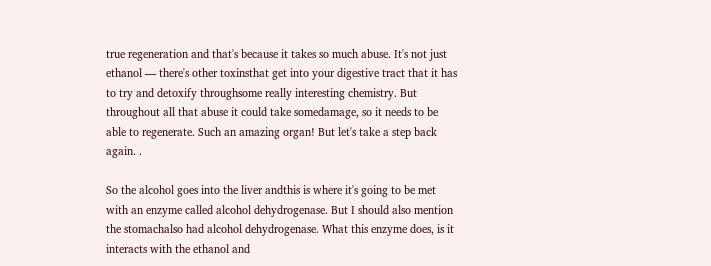true regeneration and that's because it takes so much abuse. It's not just ethanol — there's other toxinsthat get into your digestive tract that it has to try and detoxify throughsome really interesting chemistry. But throughout all that abuse it could take somedamage, so it needs to be able to regenerate. Such an amazing organ! But let's take a step back again. .

So the alcohol goes into the liver andthis is where it's going to be met with an enzyme called alcohol dehydrogenase. But I should also mention the stomachalso had alcohol dehydrogenase. What this enzyme does, is it interacts with the ethanol and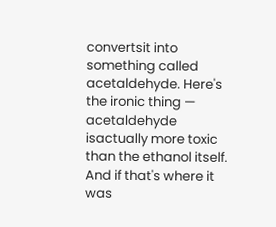convertsit into something called acetaldehyde. Here's the ironic thing — acetaldehyde isactually more toxic than the ethanol itself. And if that's where it was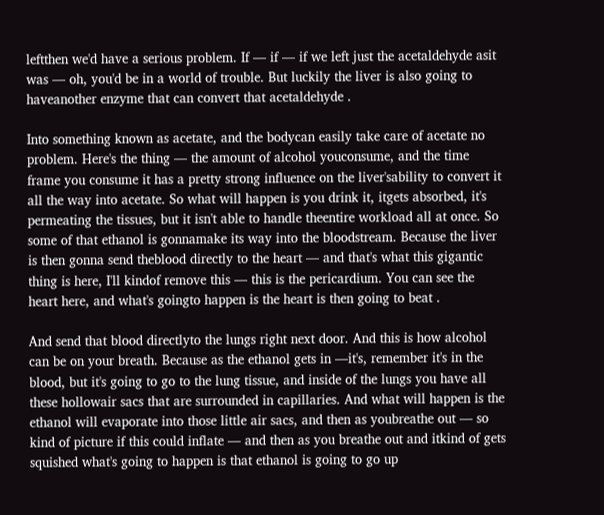leftthen we'd have a serious problem. If — if — if we left just the acetaldehyde asit was — oh, you'd be in a world of trouble. But luckily the liver is also going to haveanother enzyme that can convert that acetaldehyde .

Into something known as acetate, and the bodycan easily take care of acetate no problem. Here's the thing — the amount of alcohol youconsume, and the time frame you consume it has a pretty strong influence on the liver'sability to convert it all the way into acetate. So what will happen is you drink it, itgets absorbed, it's permeating the tissues, but it isn't able to handle theentire workload all at once. So some of that ethanol is gonnamake its way into the bloodstream. Because the liver is then gonna send theblood directly to the heart — and that's what this gigantic thing is here, I'll kindof remove this — this is the pericardium. You can see the heart here, and what's goingto happen is the heart is then going to beat .

And send that blood directlyto the lungs right next door. And this is how alcohol can be on your breath. Because as the ethanol gets in —it's, remember it's in the blood, but it's going to go to the lung tissue, and inside of the lungs you have all these hollowair sacs that are surrounded in capillaries. And what will happen is the ethanol will evaporate into those little air sacs, and then as youbreathe out — so kind of picture if this could inflate — and then as you breathe out and itkind of gets squished what's going to happen is that ethanol is going to go up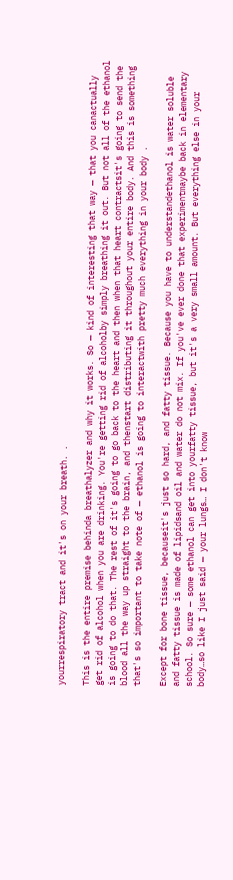yourrespiratory tract and it's on your breath. .

This is the entire premise behinda breathalyzer and why it works. So — kind of interesting that way — that you canactually get rid of alcohol when you are drinking. You're getting rid of alcoholby simply breathing it out. But not all of the ethanol is going to do that. The rest of it's going to go back to the heart and then when that heart contractsit's going to send the blood all the way up straight to the brain, and thenstart distributing it throughout your entire body. And this is something that's so important to take note of — ethanol is going to interactwith pretty much everything in your body .

Except for bone tissue, becauseit's just so hard, and fatty tissue. Because you have to understandethanol is water soluble and fatty tissue is made of lipidsand oil and water do not mix. If you've ever done that experimentmaybe back in elementary school. So sure — some ethanol can get into yourfatty tissue, but it's a very small amount. But everything else in your body…so like I just said — your lungs… I don't know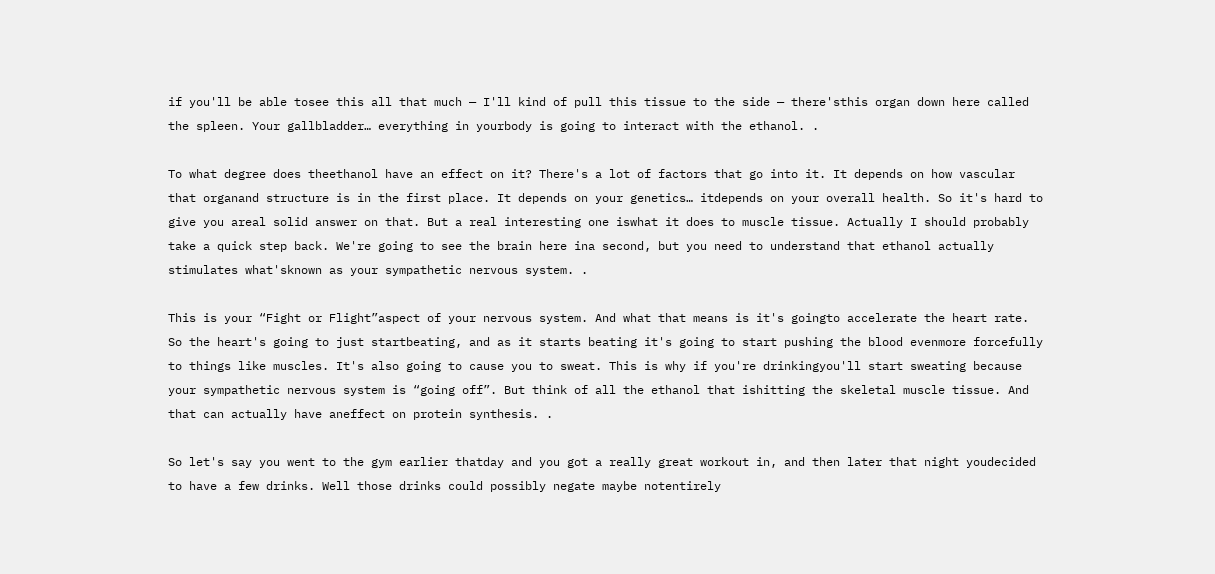if you'll be able tosee this all that much — I'll kind of pull this tissue to the side — there'sthis organ down here called the spleen. Your gallbladder… everything in yourbody is going to interact with the ethanol. .

To what degree does theethanol have an effect on it? There's a lot of factors that go into it. It depends on how vascular that organand structure is in the first place. It depends on your genetics… itdepends on your overall health. So it's hard to give you areal solid answer on that. But a real interesting one iswhat it does to muscle tissue. Actually I should probably take a quick step back. We're going to see the brain here ina second, but you need to understand that ethanol actually stimulates what'sknown as your sympathetic nervous system. .

This is your “Fight or Flight”aspect of your nervous system. And what that means is it's goingto accelerate the heart rate. So the heart's going to just startbeating, and as it starts beating it's going to start pushing the blood evenmore forcefully to things like muscles. It's also going to cause you to sweat. This is why if you're drinkingyou'll start sweating because your sympathetic nervous system is “going off”. But think of all the ethanol that ishitting the skeletal muscle tissue. And that can actually have aneffect on protein synthesis. .

So let's say you went to the gym earlier thatday and you got a really great workout in, and then later that night youdecided to have a few drinks. Well those drinks could possibly negate maybe notentirely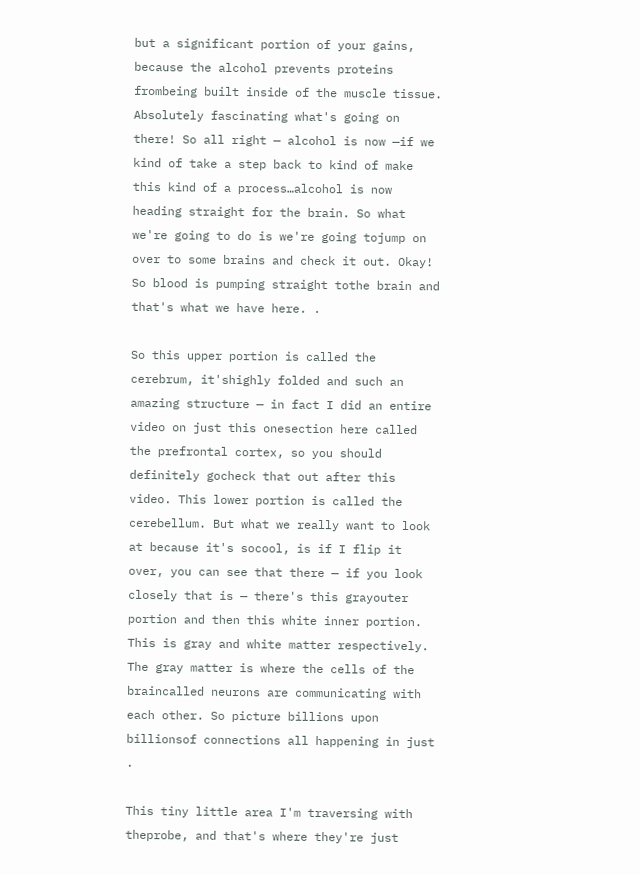but a significant portion of your gains, because the alcohol prevents proteins frombeing built inside of the muscle tissue. Absolutely fascinating what's going on there! So all right — alcohol is now —if we kind of take a step back to kind of make this kind of a process…alcohol is now heading straight for the brain. So what we're going to do is we're going tojump on over to some brains and check it out. Okay! So blood is pumping straight tothe brain and that's what we have here. .

So this upper portion is called the cerebrum, it'shighly folded and such an amazing structure — in fact I did an entire video on just this onesection here called the prefrontal cortex, so you should definitely gocheck that out after this video. This lower portion is called the cerebellum. But what we really want to look at because it's socool, is if I flip it over, you can see that there — if you look closely that is — there's this grayouter portion and then this white inner portion. This is gray and white matter respectively. The gray matter is where the cells of the braincalled neurons are communicating with each other. So picture billions upon billionsof connections all happening in just .

This tiny little area I'm traversing with theprobe, and that's where they're just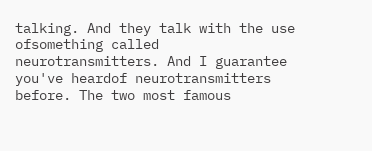talking. And they talk with the use ofsomething called neurotransmitters. And I guarantee you've heardof neurotransmitters before. The two most famous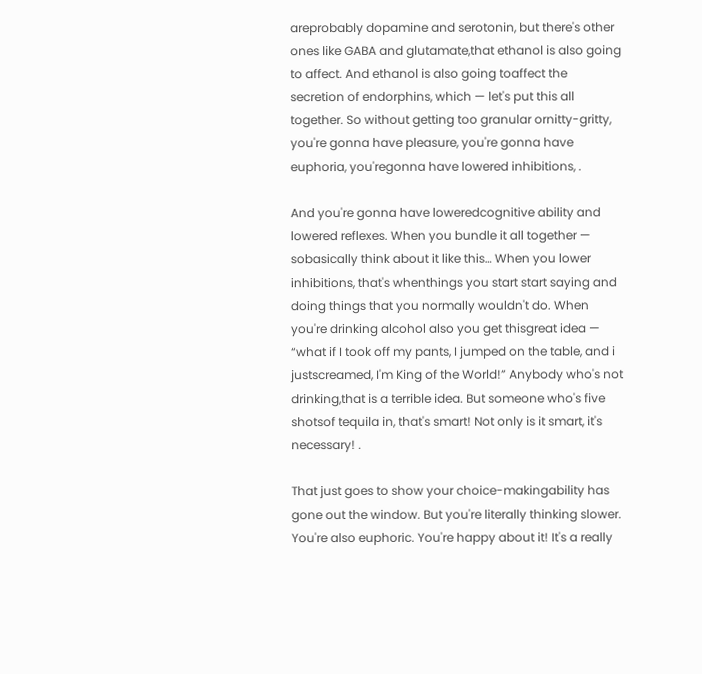areprobably dopamine and serotonin, but there's other ones like GABA and glutamate,that ethanol is also going to affect. And ethanol is also going toaffect the secretion of endorphins, which — let's put this all together. So without getting too granular ornitty-gritty, you're gonna have pleasure, you're gonna have euphoria, you'regonna have lowered inhibitions, .

And you're gonna have loweredcognitive ability and lowered reflexes. When you bundle it all together — sobasically think about it like this… When you lower inhibitions, that's whenthings you start start saying and doing things that you normally wouldn't do. When you're drinking alcohol also you get thisgreat idea — “what if I took off my pants, I jumped on the table, and i justscreamed, I'm King of the World!” Anybody who's not drinking,that is a terrible idea. But someone who's five shotsof tequila in, that's smart! Not only is it smart, it's necessary! .

That just goes to show your choice-makingability has gone out the window. But you're literally thinking slower. You're also euphoric. You're happy about it! It's a really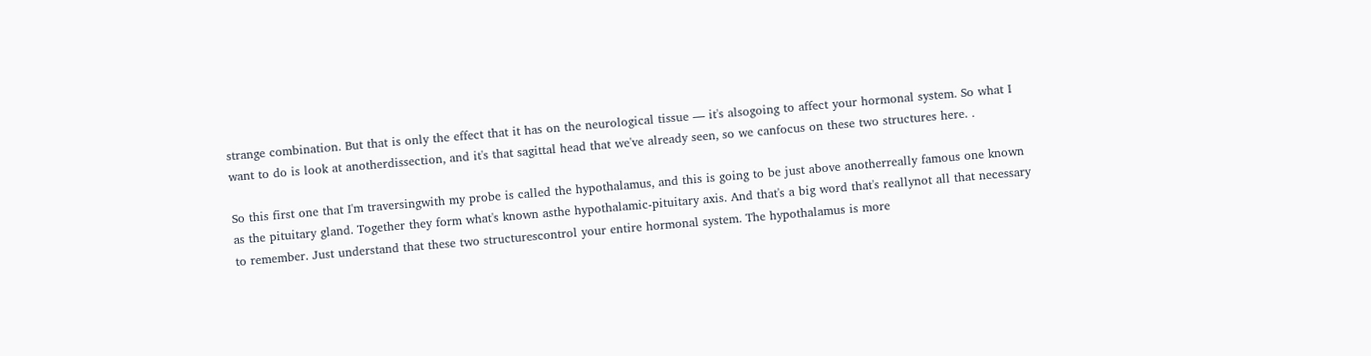strange combination. But that is only the effect that it has on the neurological tissue — it's alsogoing to affect your hormonal system. So what I want to do is look at anotherdissection, and it's that sagittal head that we've already seen, so we canfocus on these two structures here. .

So this first one that I'm traversingwith my probe is called the hypothalamus, and this is going to be just above anotherreally famous one known as the pituitary gland. Together they form what's known asthe hypothalamic-pituitary axis. And that's a big word that's reallynot all that necessary to remember. Just understand that these two structurescontrol your entire hormonal system. The hypothalamus is more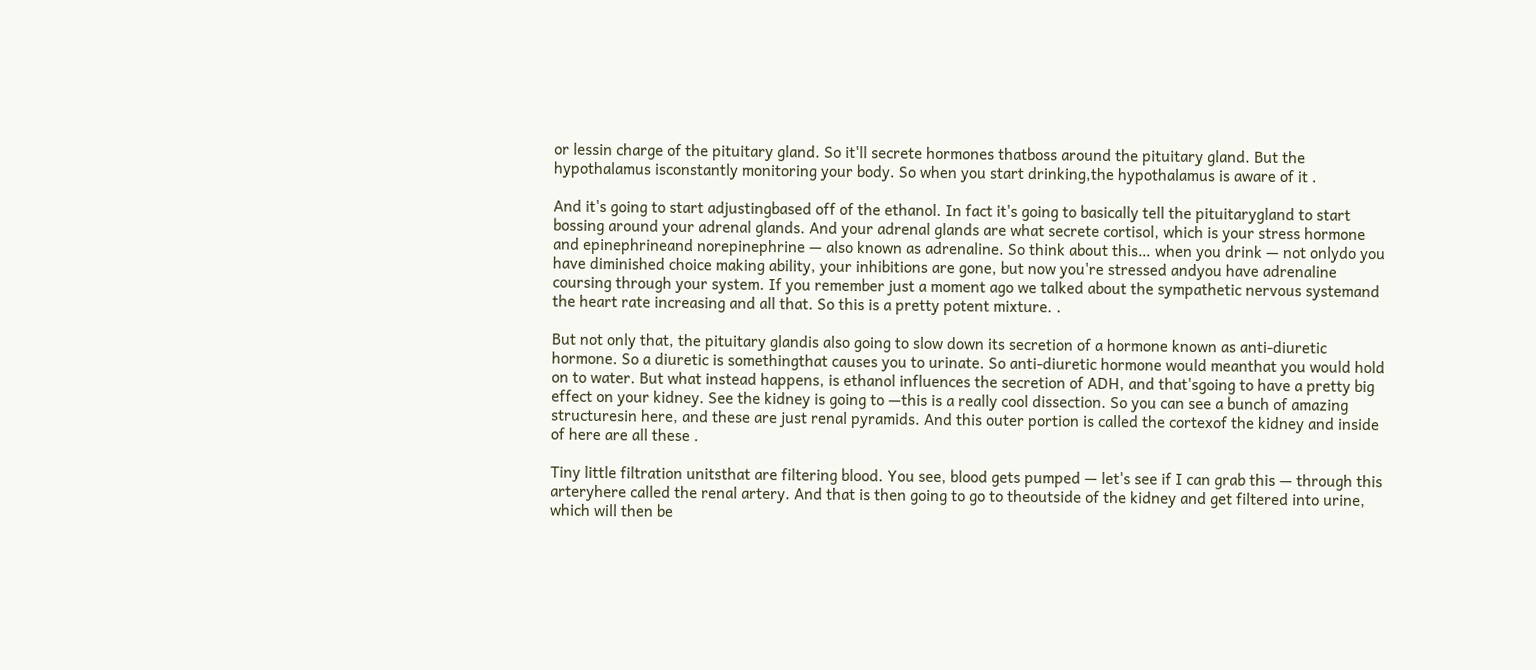or lessin charge of the pituitary gland. So it'll secrete hormones thatboss around the pituitary gland. But the hypothalamus isconstantly monitoring your body. So when you start drinking,the hypothalamus is aware of it .

And it's going to start adjustingbased off of the ethanol. In fact it's going to basically tell the pituitarygland to start bossing around your adrenal glands. And your adrenal glands are what secrete cortisol, which is your stress hormone and epinephrineand norepinephrine — also known as adrenaline. So think about this… when you drink — not onlydo you have diminished choice making ability, your inhibitions are gone, but now you're stressed andyou have adrenaline coursing through your system. If you remember just a moment ago we talked about the sympathetic nervous systemand the heart rate increasing and all that. So this is a pretty potent mixture. .

But not only that, the pituitary glandis also going to slow down its secretion of a hormone known as anti-diuretic hormone. So a diuretic is somethingthat causes you to urinate. So anti-diuretic hormone would meanthat you would hold on to water. But what instead happens, is ethanol influences the secretion of ADH, and that'sgoing to have a pretty big effect on your kidney. See the kidney is going to —this is a really cool dissection. So you can see a bunch of amazing structuresin here, and these are just renal pyramids. And this outer portion is called the cortexof the kidney and inside of here are all these .

Tiny little filtration unitsthat are filtering blood. You see, blood gets pumped — let's see if I can grab this — through this arteryhere called the renal artery. And that is then going to go to theoutside of the kidney and get filtered into urine, which will then be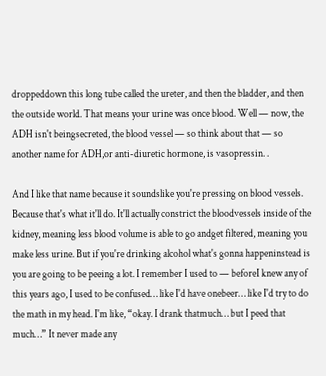droppeddown this long tube called the ureter, and then the bladder, and then the outside world. That means your urine was once blood. Well — now, the ADH isn't beingsecreted, the blood vessel — so think about that — so another name for ADH,or anti-diuretic hormone, is vasopressin. .

And I like that name because it soundslike you're pressing on blood vessels. Because that's what it'll do. It'll actually constrict the bloodvessels inside of the kidney, meaning less blood volume is able to go andget filtered, meaning you make less urine. But if you're drinking alcohol what's gonna happeninstead is you are going to be peeing a lot. I remember I used to — beforeI knew any of this years ago, I used to be confused… like I'd have onebeer… like I'd try to do the math in my head. I'm like, “okay. I drank thatmuch… but I peed that much…” It never made any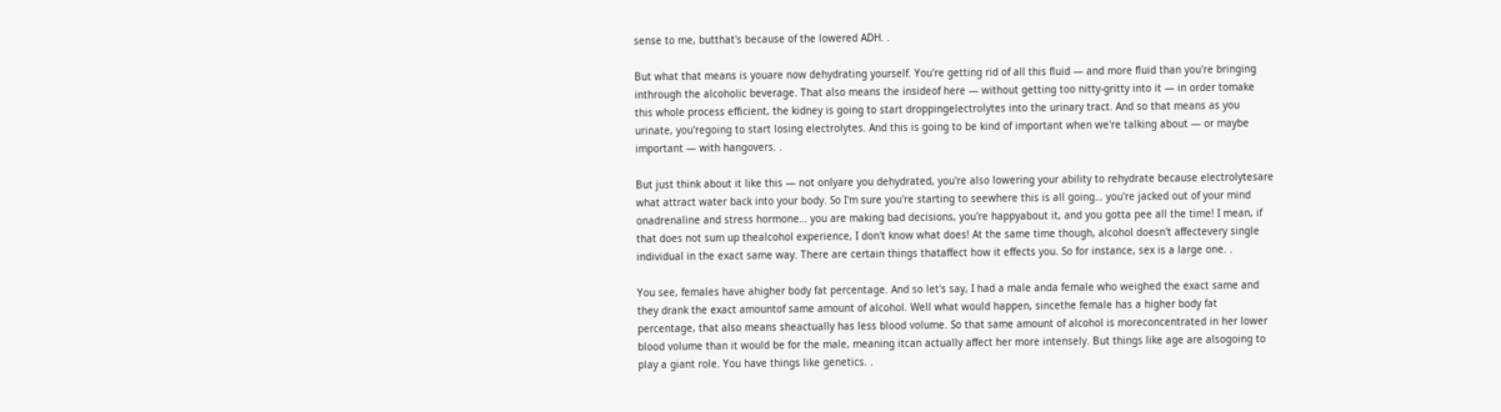sense to me, butthat's because of the lowered ADH. .

But what that means is youare now dehydrating yourself. You're getting rid of all this fluid — and more fluid than you're bringing inthrough the alcoholic beverage. That also means the insideof here — without getting too nitty-gritty into it — in order tomake this whole process efficient, the kidney is going to start droppingelectrolytes into the urinary tract. And so that means as you urinate, you'regoing to start losing electrolytes. And this is going to be kind of important when we're talking about — or maybe important — with hangovers. .

But just think about it like this — not onlyare you dehydrated, you're also lowering your ability to rehydrate because electrolytesare what attract water back into your body. So I'm sure you're starting to seewhere this is all going… you're jacked out of your mind onadrenaline and stress hormone… you are making bad decisions, you're happyabout it, and you gotta pee all the time! I mean, if that does not sum up thealcohol experience, I don't know what does! At the same time though, alcohol doesn't affectevery single individual in the exact same way. There are certain things thataffect how it effects you. So for instance, sex is a large one. .

You see, females have ahigher body fat percentage. And so let's say, I had a male anda female who weighed the exact same and they drank the exact amountof same amount of alcohol. Well what would happen, sincethe female has a higher body fat percentage, that also means sheactually has less blood volume. So that same amount of alcohol is moreconcentrated in her lower blood volume than it would be for the male, meaning itcan actually affect her more intensely. But things like age are alsogoing to play a giant role. You have things like genetics. .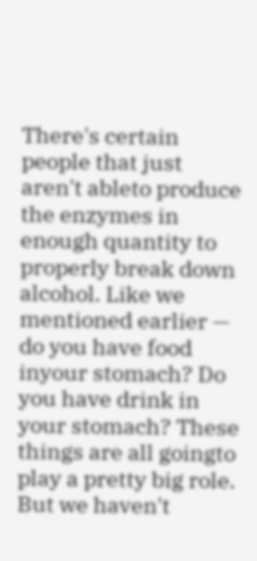There's certain people that just aren't ableto produce the enzymes in enough quantity to properly break down alcohol. Like we mentioned earlier — do you have food inyour stomach? Do you have drink in your stomach? These things are all goingto play a pretty big role. But we haven't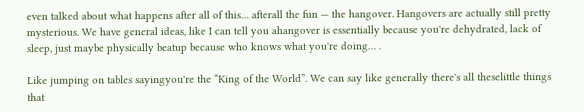even talked about what happens after all of this… afterall the fun — the hangover. Hangovers are actually still pretty mysterious. We have general ideas, like I can tell you ahangover is essentially because you're dehydrated, lack of sleep, just maybe physically beatup because who knows what you're doing… .

Like jumping on tables sayingyou're the “King of the World”. We can say like generally there's all theselittle things that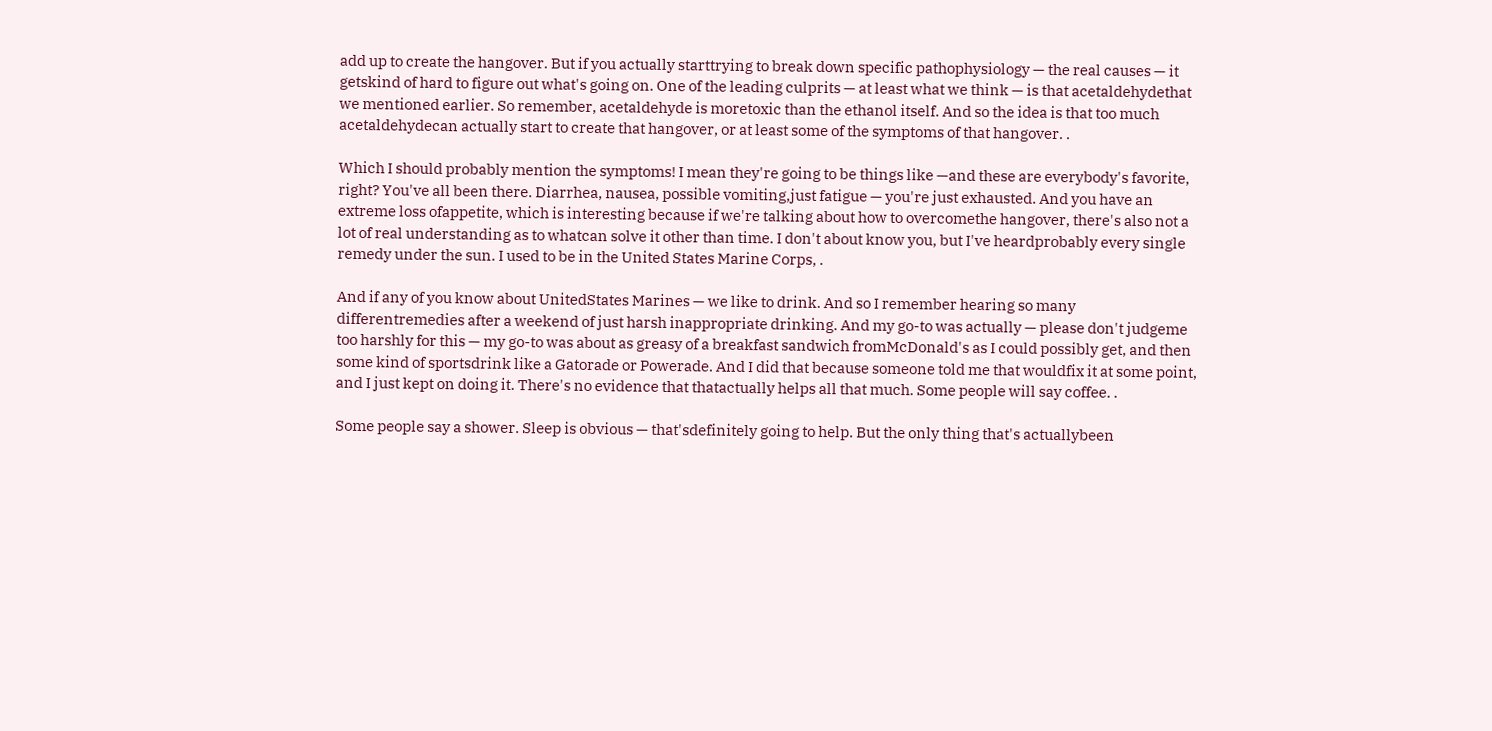add up to create the hangover. But if you actually starttrying to break down specific pathophysiology — the real causes — it getskind of hard to figure out what's going on. One of the leading culprits — at least what we think — is that acetaldehydethat we mentioned earlier. So remember, acetaldehyde is moretoxic than the ethanol itself. And so the idea is that too much acetaldehydecan actually start to create that hangover, or at least some of the symptoms of that hangover. .

Which I should probably mention the symptoms! I mean they're going to be things like —and these are everybody's favorite, right? You've all been there. Diarrhea, nausea, possible vomiting,just fatigue — you're just exhausted. And you have an extreme loss ofappetite, which is interesting because if we're talking about how to overcomethe hangover, there's also not a lot of real understanding as to whatcan solve it other than time. I don't about know you, but I've heardprobably every single remedy under the sun. I used to be in the United States Marine Corps, .

And if any of you know about UnitedStates Marines — we like to drink. And so I remember hearing so many differentremedies after a weekend of just harsh inappropriate drinking. And my go-to was actually — please don't judgeme too harshly for this — my go-to was about as greasy of a breakfast sandwich fromMcDonald's as I could possibly get, and then some kind of sportsdrink like a Gatorade or Powerade. And I did that because someone told me that wouldfix it at some point, and I just kept on doing it. There's no evidence that thatactually helps all that much. Some people will say coffee. .

Some people say a shower. Sleep is obvious — that'sdefinitely going to help. But the only thing that's actuallybeen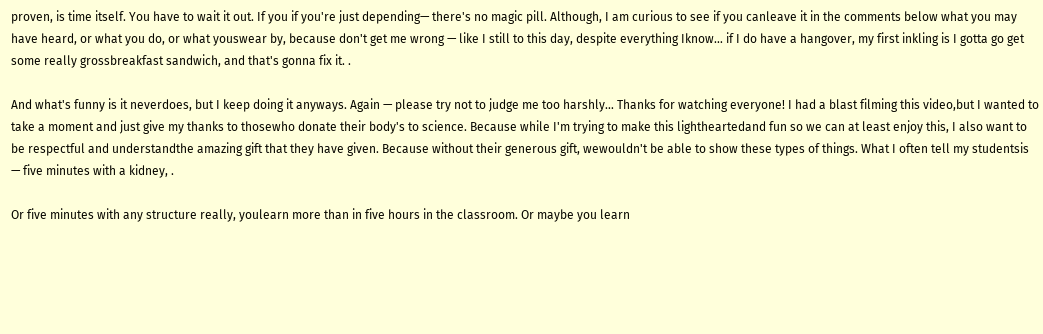proven, is time itself. You have to wait it out. If you if you're just depending— there's no magic pill. Although, I am curious to see if you canleave it in the comments below what you may have heard, or what you do, or what youswear by, because don't get me wrong — like I still to this day, despite everything Iknow… if I do have a hangover, my first inkling is I gotta go get some really grossbreakfast sandwich, and that's gonna fix it. .

And what's funny is it neverdoes, but I keep doing it anyways. Again — please try not to judge me too harshly… Thanks for watching everyone! I had a blast filming this video,but I wanted to take a moment and just give my thanks to thosewho donate their body's to science. Because while I'm trying to make this lightheartedand fun so we can at least enjoy this, I also want to be respectful and understandthe amazing gift that they have given. Because without their generous gift, wewouldn't be able to show these types of things. What I often tell my studentsis — five minutes with a kidney, .

Or five minutes with any structure really, youlearn more than in five hours in the classroom. Or maybe you learn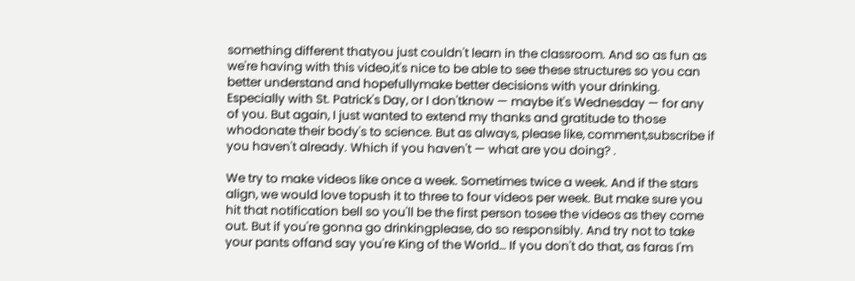something different thatyou just couldn't learn in the classroom. And so as fun as we're having with this video,it's nice to be able to see these structures so you can better understand and hopefullymake better decisions with your drinking. Especially with St. Patrick's Day, or I don'tknow — maybe it's Wednesday — for any of you. But again, I just wanted to extend my thanks and gratitude to those whodonate their body's to science. But as always, please like, comment,subscribe if you haven't already. Which if you haven't — what are you doing? .

We try to make videos like once a week. Sometimes twice a week. And if the stars align, we would love topush it to three to four videos per week. But make sure you hit that notification bell so you'll be the first person tosee the videos as they come out. But if you're gonna go drinkingplease, do so responsibly. And try not to take your pants offand say you're King of the World… If you don't do that, as faras I'm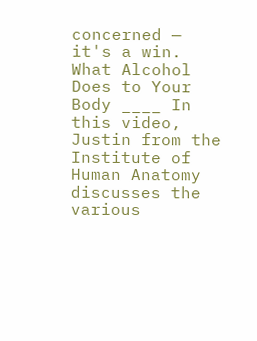concerned — it's a win.
What Alcohol Does to Your Body ____ In this video, Justin from the Institute of Human Anatomy discusses the various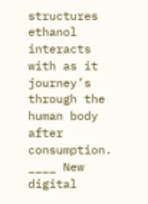structures ethanol interacts with as it journey’s through the human body after consumption. ____ New digital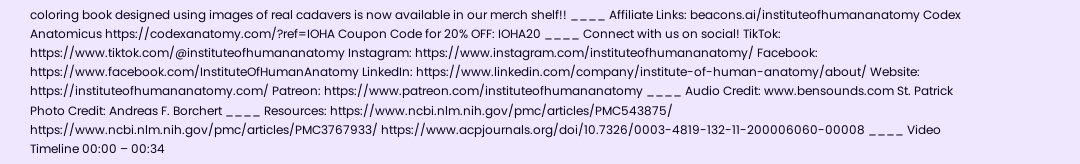coloring book designed using images of real cadavers is now available in our merch shelf!! ____ Affiliate Links: beacons.ai/instituteofhumananatomy Codex Anatomicus https://codexanatomy.com/?ref=IOHA Coupon Code for 20% OFF: IOHA20 ____ Connect with us on social! TikTok: https://www.tiktok.com/@instituteofhumananatomy Instagram: https://www.instagram.com/instituteofhumananatomy/ Facebook: https://www.facebook.com/InstituteOfHumanAnatomy LinkedIn: https://www.linkedin.com/company/institute-of-human-anatomy/about/ Website: https://instituteofhumananatomy.com/ Patreon: https://www.patreon.com/instituteofhumananatomy ____ Audio Credit: www.bensounds.com St. Patrick Photo Credit: Andreas F. Borchert ____ Resources: https://www.ncbi.nlm.nih.gov/pmc/articles/PMC543875/ https://www.ncbi.nlm.nih.gov/pmc/articles/PMC3767933/ https://www.acpjournals.org/doi/10.7326/0003-4819-132-11-200006060-00008 ____ Video Timeline 00:00 – 00:34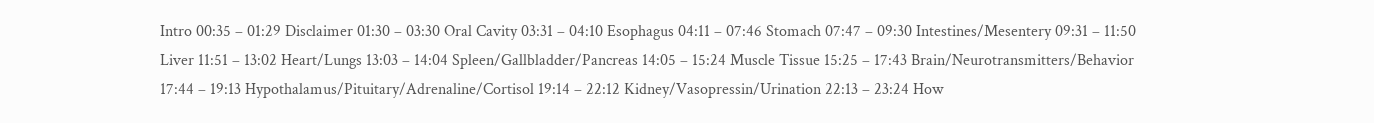Intro 00:35 – 01:29 Disclaimer 01:30 – 03:30 Oral Cavity 03:31 – 04:10 Esophagus 04:11 – 07:46 Stomach 07:47 – 09:30 Intestines/Mesentery 09:31 – 11:50 Liver 11:51 – 13:02 Heart/Lungs 13:03 – 14:04 Spleen/Gallbladder/Pancreas 14:05 – 15:24 Muscle Tissue 15:25 – 17:43 Brain/Neurotransmitters/Behavior 17:44 – 19:13 Hypothalamus/Pituitary/Adrenaline/Cortisol 19:14 – 22:12 Kidney/Vasopressin/Urination 22:13 – 23:24 How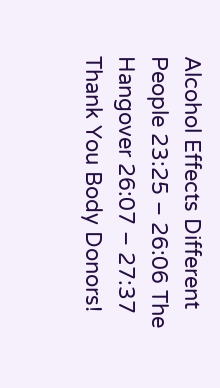Alcohol Effects Different People 23:25 – 26:06 The Hangover 26:07 – 27:37 Thank You Body Donors!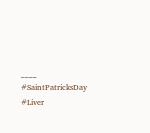____ #SaintPatricksDay #Liver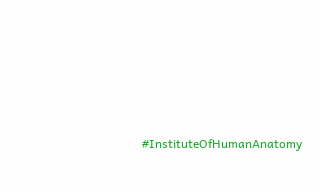#InstituteOfHumanAnatomy